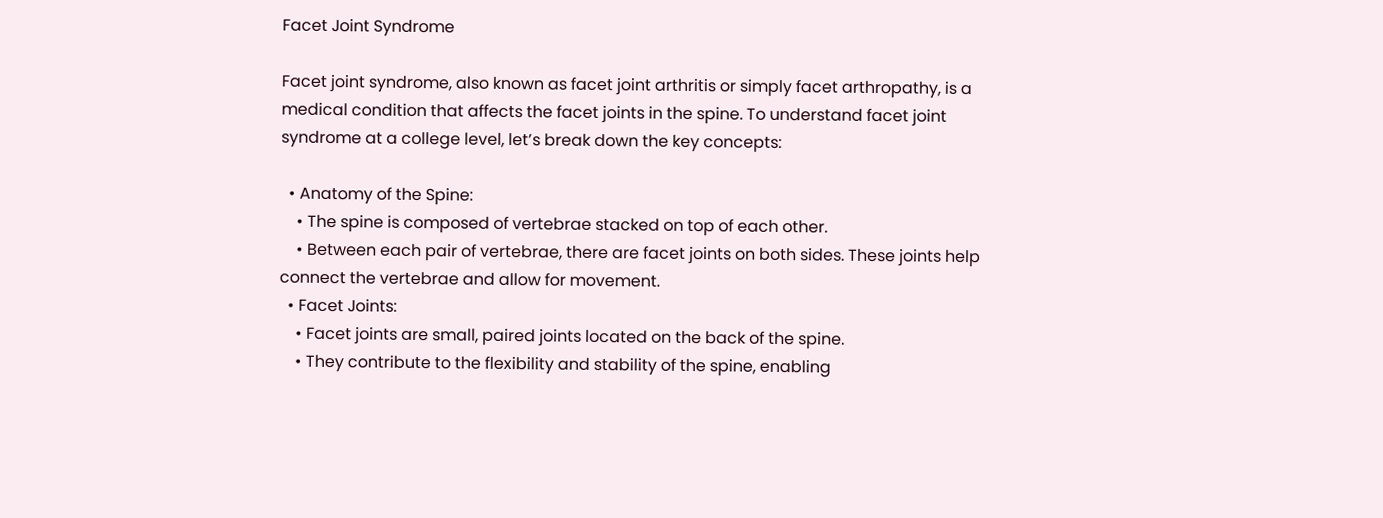Facet Joint Syndrome

Facet joint syndrome, also known as facet joint arthritis or simply facet arthropathy, is a medical condition that affects the facet joints in the spine. To understand facet joint syndrome at a college level, let’s break down the key concepts:

  • Anatomy of the Spine:
    • The spine is composed of vertebrae stacked on top of each other.
    • Between each pair of vertebrae, there are facet joints on both sides. These joints help connect the vertebrae and allow for movement.
  • Facet Joints:
    • Facet joints are small, paired joints located on the back of the spine.
    • They contribute to the flexibility and stability of the spine, enabling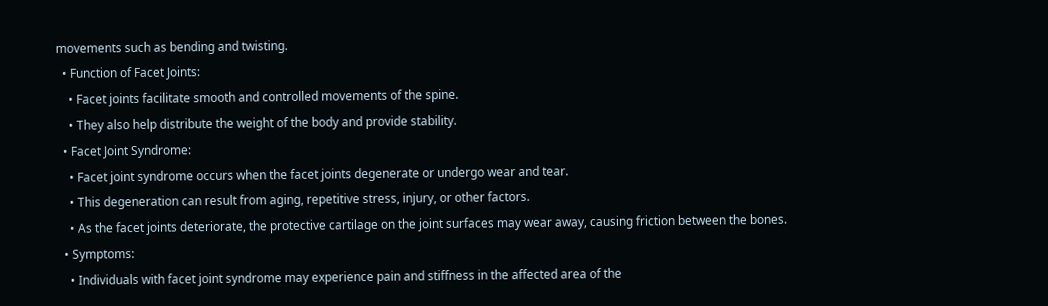movements such as bending and twisting.
  • Function of Facet Joints:
    • Facet joints facilitate smooth and controlled movements of the spine.
    • They also help distribute the weight of the body and provide stability.
  • Facet Joint Syndrome:
    • Facet joint syndrome occurs when the facet joints degenerate or undergo wear and tear.
    • This degeneration can result from aging, repetitive stress, injury, or other factors.
    • As the facet joints deteriorate, the protective cartilage on the joint surfaces may wear away, causing friction between the bones.
  • Symptoms:
    • Individuals with facet joint syndrome may experience pain and stiffness in the affected area of the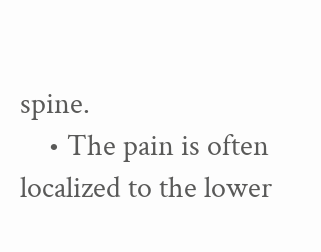spine.
    • The pain is often localized to the lower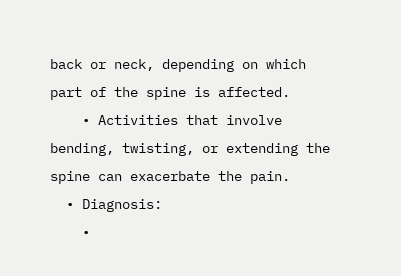back or neck, depending on which part of the spine is affected.
    • Activities that involve bending, twisting, or extending the spine can exacerbate the pain.
  • Diagnosis:
    •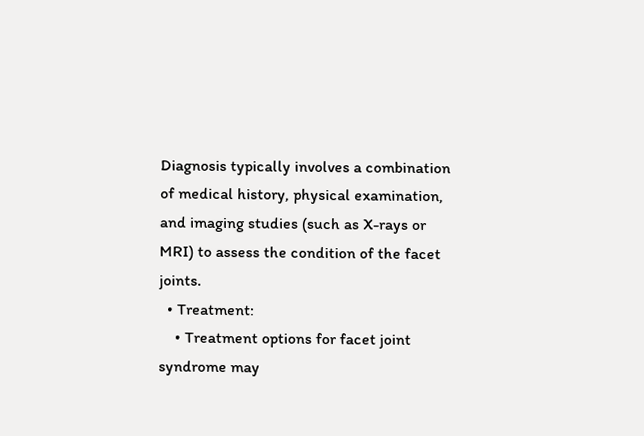Diagnosis typically involves a combination of medical history, physical examination, and imaging studies (such as X-rays or MRI) to assess the condition of the facet joints.
  • Treatment:
    • Treatment options for facet joint syndrome may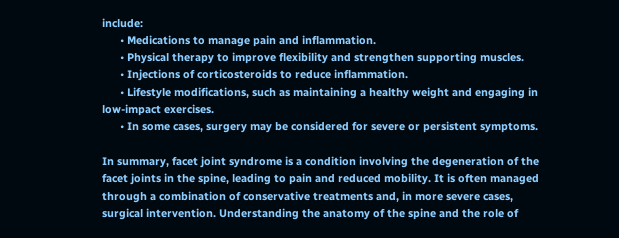include:
      • Medications to manage pain and inflammation.
      • Physical therapy to improve flexibility and strengthen supporting muscles.
      • Injections of corticosteroids to reduce inflammation.
      • Lifestyle modifications, such as maintaining a healthy weight and engaging in low-impact exercises.
      • In some cases, surgery may be considered for severe or persistent symptoms.

In summary, facet joint syndrome is a condition involving the degeneration of the facet joints in the spine, leading to pain and reduced mobility. It is often managed through a combination of conservative treatments and, in more severe cases, surgical intervention. Understanding the anatomy of the spine and the role of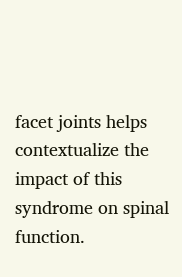facet joints helps contextualize the impact of this syndrome on spinal function.